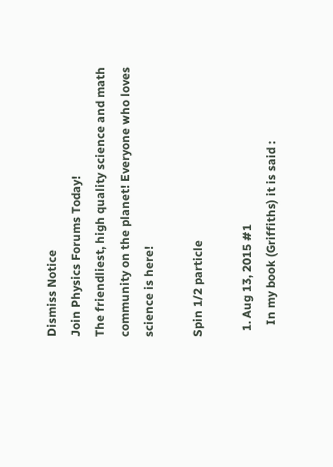Dismiss Notice
Join Physics Forums Today!
The friendliest, high quality science and math community on the planet! Everyone who loves science is here!

Spin 1/2 particle

  1. Aug 13, 2015 #1
    In my book (Griffiths) it is said :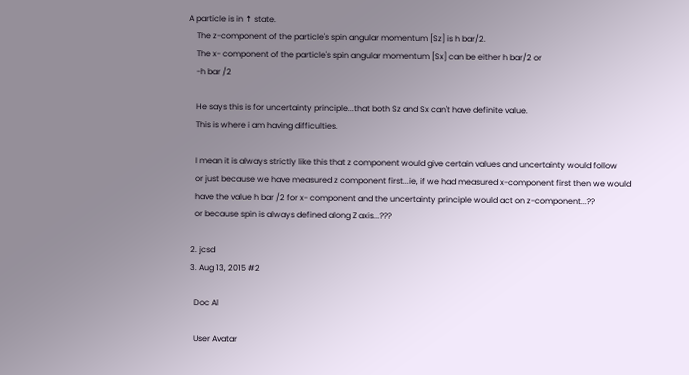A particle is in ↑ state.
    The z-component of the particle's spin angular momentum [Sz] is h bar/2.
    The x- component of the particle's spin angular momentum [Sx] can be either h bar/2 or
    -h bar /2

    He says this is for uncertainty principle...that both Sz and Sx can't have definite value.
    This is where i am having difficulties.

    I mean it is always strictly like this that z component would give certain values and uncertainty would follow
    or just because we have measured z component first...ie, if we had measured x-component first then we would
    have the value h bar /2 for x- component and the uncertainty principle would act on z-component...??
    or because spin is always defined along Z axis...???

  2. jcsd
  3. Aug 13, 2015 #2

    Doc Al

    User Avatar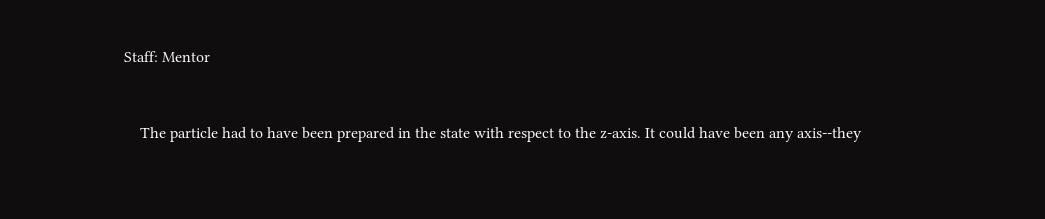Staff: Mentor


    The particle had to have been prepared in the state with respect to the z-axis. It could have been any axis--they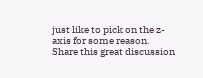just like to pick on the z-axis for some reason.
Share this great discussion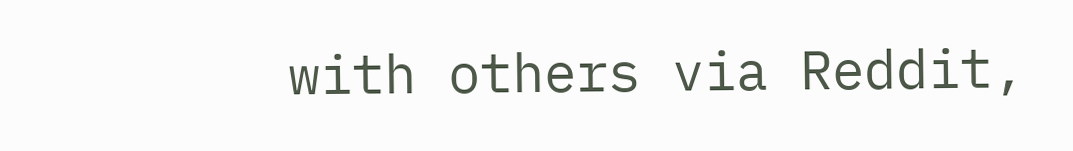with others via Reddit,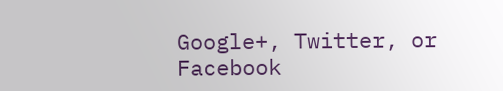Google+, Twitter, or Facebook